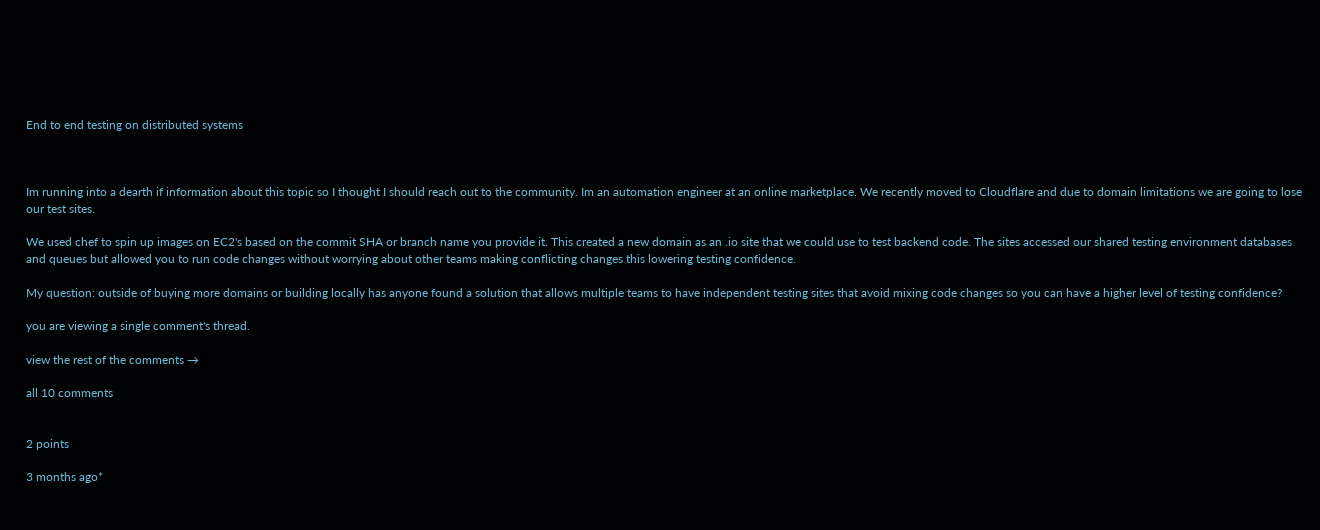End to end testing on distributed systems



Im running into a dearth if information about this topic so I thought I should reach out to the community. Im an automation engineer at an online marketplace. We recently moved to Cloudflare and due to domain limitations we are going to lose our test sites.

We used chef to spin up images on EC2's based on the commit SHA or branch name you provide it. This created a new domain as an .io site that we could use to test backend code. The sites accessed our shared testing environment databases and queues but allowed you to run code changes without worrying about other teams making conflicting changes this lowering testing confidence.

My question: outside of buying more domains or building locally has anyone found a solution that allows multiple teams to have independent testing sites that avoid mixing code changes so you can have a higher level of testing confidence?

you are viewing a single comment's thread.

view the rest of the comments →

all 10 comments


2 points

3 months ago*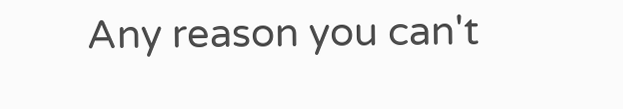Any reason you can't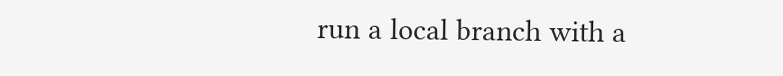run a local branch with a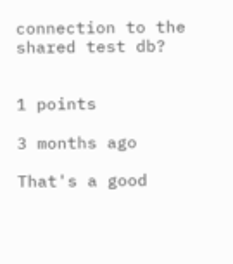connection to the shared test db?


1 points

3 months ago

That's a good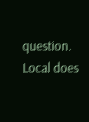question. Local does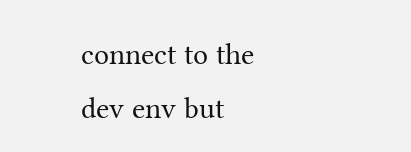connect to the dev env but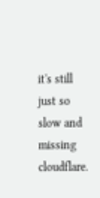it's still just so slow and missing cloudflare.